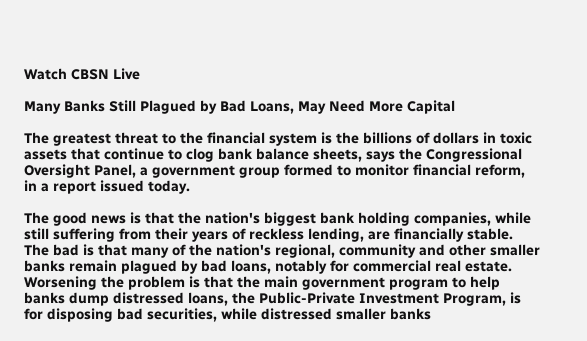Watch CBSN Live

Many Banks Still Plagued by Bad Loans, May Need More Capital

The greatest threat to the financial system is the billions of dollars in toxic assets that continue to clog bank balance sheets, says the Congressional Oversight Panel, a government group formed to monitor financial reform, in a report issued today.

The good news is that the nation's biggest bank holding companies, while still suffering from their years of reckless lending, are financially stable. The bad is that many of the nation's regional, community and other smaller banks remain plagued by bad loans, notably for commercial real estate. Worsening the problem is that the main government program to help banks dump distressed loans, the Public-Private Investment Program, is for disposing bad securities, while distressed smaller banks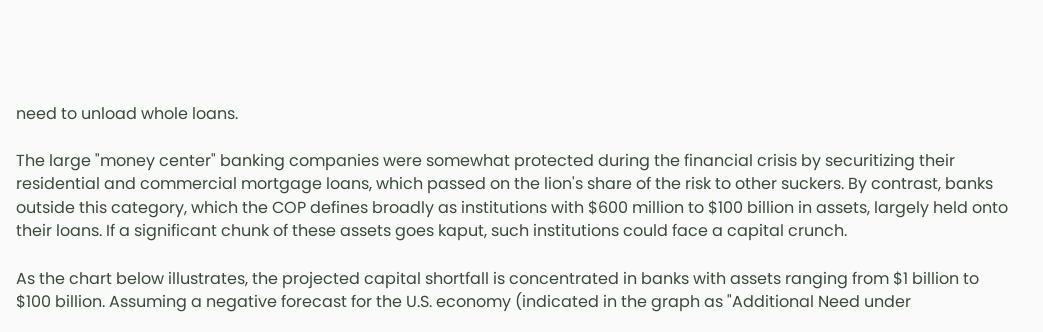need to unload whole loans.

The large "money center" banking companies were somewhat protected during the financial crisis by securitizing their residential and commercial mortgage loans, which passed on the lion's share of the risk to other suckers. By contrast, banks outside this category, which the COP defines broadly as institutions with $600 million to $100 billion in assets, largely held onto their loans. If a significant chunk of these assets goes kaput, such institutions could face a capital crunch.

As the chart below illustrates, the projected capital shortfall is concentrated in banks with assets ranging from $1 billion to $100 billion. Assuming a negative forecast for the U.S. economy (indicated in the graph as "Additional Need under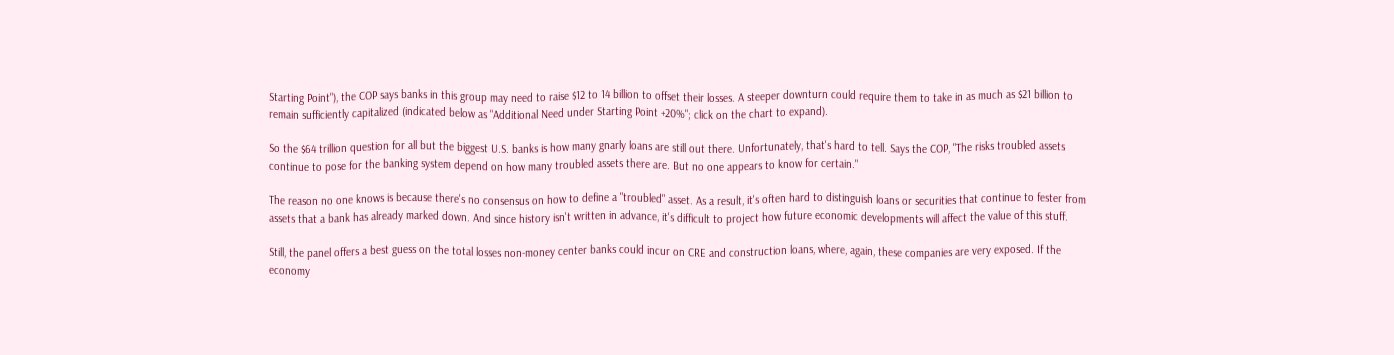Starting Point"), the COP says banks in this group may need to raise $12 to 14 billion to offset their losses. A steeper downturn could require them to take in as much as $21 billion to remain sufficiently capitalized (indicated below as "Additional Need under Starting Point +20%"; click on the chart to expand).

So the $64 trillion question for all but the biggest U.S. banks is how many gnarly loans are still out there. Unfortunately, that's hard to tell. Says the COP, "The risks troubled assets continue to pose for the banking system depend on how many troubled assets there are. But no one appears to know for certain."

The reason no one knows is because there's no consensus on how to define a "troubled" asset. As a result, it's often hard to distinguish loans or securities that continue to fester from assets that a bank has already marked down. And since history isn't written in advance, it's difficult to project how future economic developments will affect the value of this stuff.

Still, the panel offers a best guess on the total losses non-money center banks could incur on CRE and construction loans, where, again, these companies are very exposed. If the economy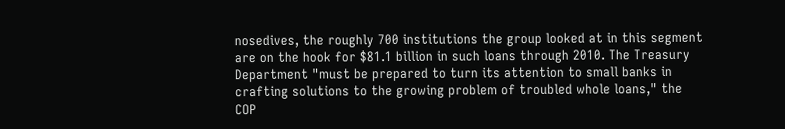nosedives, the roughly 700 institutions the group looked at in this segment are on the hook for $81.1 billion in such loans through 2010. The Treasury Department "must be prepared to turn its attention to small banks in crafting solutions to the growing problem of troubled whole loans," the COP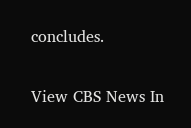concludes.

View CBS News In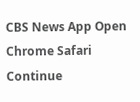CBS News App Open
Chrome Safari Continue